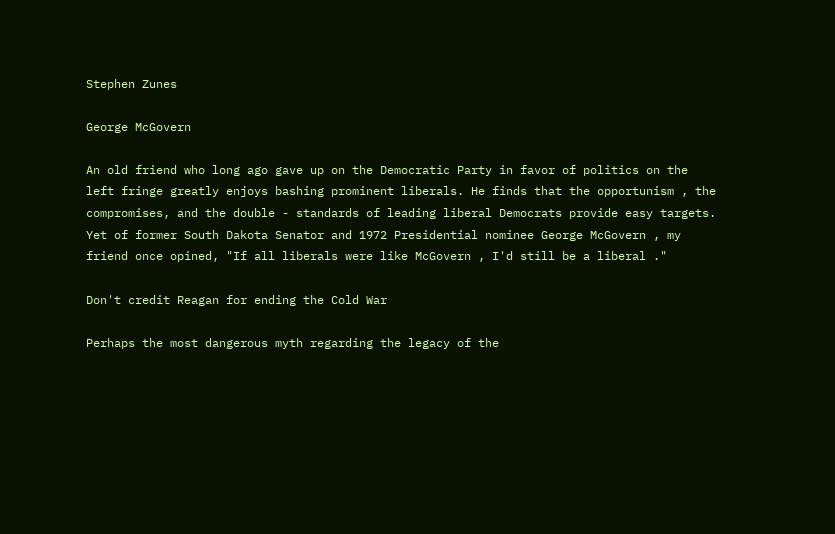Stephen Zunes

George McGovern

An old friend who long ago gave up on the Democratic Party in favor of politics on the left fringe greatly enjoys bashing prominent liberals. He finds that the opportunism , the compromises, and the double - standards of leading liberal Democrats provide easy targets. Yet of former South Dakota Senator and 1972 Presidential nominee George McGovern , my friend once opined, "If all liberals were like McGovern , I'd still be a liberal ."

Don't credit Reagan for ending the Cold War

Perhaps the most dangerous myth regarding the legacy of the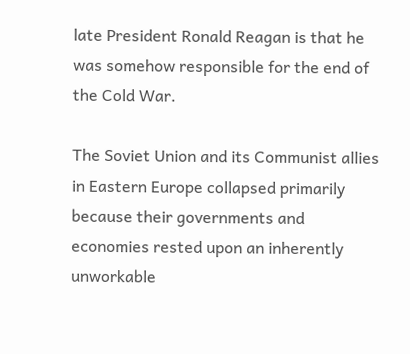late President Ronald Reagan is that he was somehow responsible for the end of the Cold War.

The Soviet Union and its Communist allies in Eastern Europe collapsed primarily because their governments and economies rested upon an inherently unworkable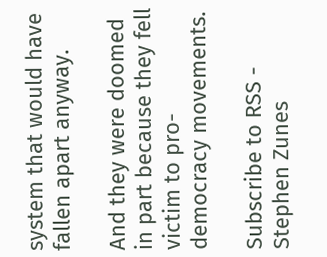system that would have fallen apart anyway.

And they were doomed in part because they fell victim to pro-democracy movements.

Subscribe to RSS - Stephen Zunes